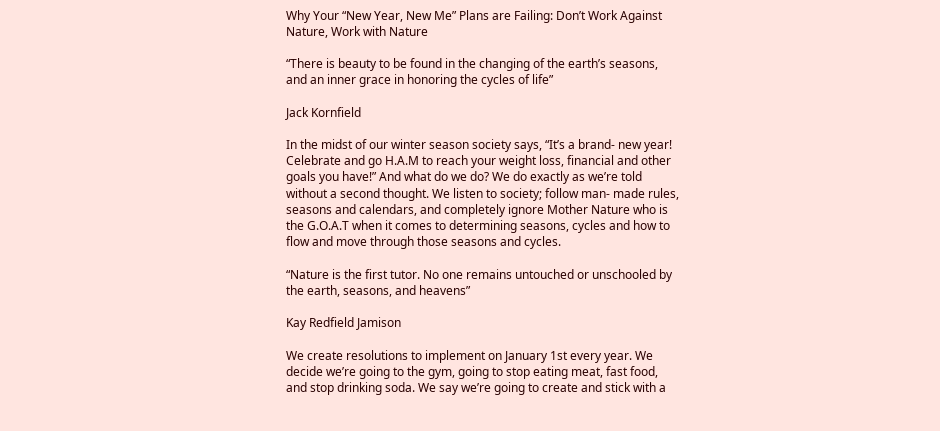Why Your “New Year, New Me” Plans are Failing: Don’t Work Against Nature, Work with Nature

“There is beauty to be found in the changing of the earth’s seasons, and an inner grace in honoring the cycles of life”

Jack Kornfield

In the midst of our winter season society says, “It’s a brand- new year! Celebrate and go H.A.M to reach your weight loss, financial and other goals you have!” And what do we do? We do exactly as we’re told without a second thought. We listen to society; follow man- made rules, seasons and calendars, and completely ignore Mother Nature who is the G.O.A.T when it comes to determining seasons, cycles and how to flow and move through those seasons and cycles.

“Nature is the first tutor. No one remains untouched or unschooled by the earth, seasons, and heavens”

Kay Redfield Jamison

We create resolutions to implement on January 1st every year. We decide we’re going to the gym, going to stop eating meat, fast food, and stop drinking soda. We say we’re going to create and stick with a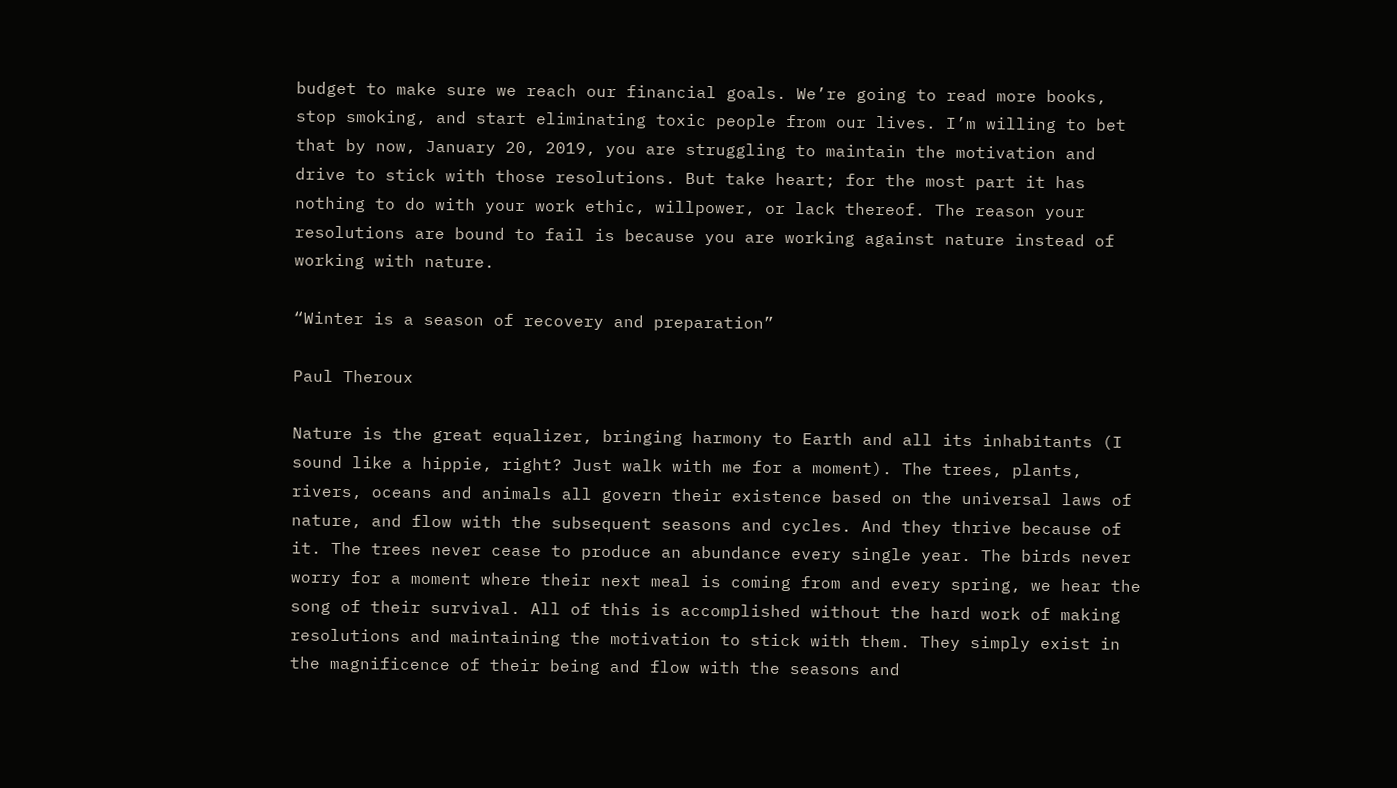budget to make sure we reach our financial goals. We’re going to read more books, stop smoking, and start eliminating toxic people from our lives. I’m willing to bet that by now, January 20, 2019, you are struggling to maintain the motivation and drive to stick with those resolutions. But take heart; for the most part it has nothing to do with your work ethic, willpower, or lack thereof. The reason your resolutions are bound to fail is because you are working against nature instead of working with nature.

“Winter is a season of recovery and preparation”

Paul Theroux

Nature is the great equalizer, bringing harmony to Earth and all its inhabitants (I sound like a hippie, right? Just walk with me for a moment). The trees, plants, rivers, oceans and animals all govern their existence based on the universal laws of nature, and flow with the subsequent seasons and cycles. And they thrive because of it. The trees never cease to produce an abundance every single year. The birds never worry for a moment where their next meal is coming from and every spring, we hear the song of their survival. All of this is accomplished without the hard work of making resolutions and maintaining the motivation to stick with them. They simply exist in the magnificence of their being and flow with the seasons and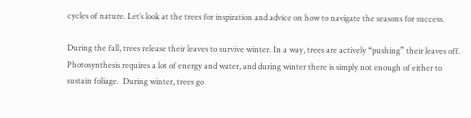cycles of nature. Let’s look at the trees for inspiration and advice on how to navigate the seasons for success.

During the fall, trees release their leaves to survive winter. In a way, trees are actively “pushing” their leaves off. Photosynthesis requires a lot of energy and water, and during winter there is simply not enough of either to sustain foliage.  During winter, trees go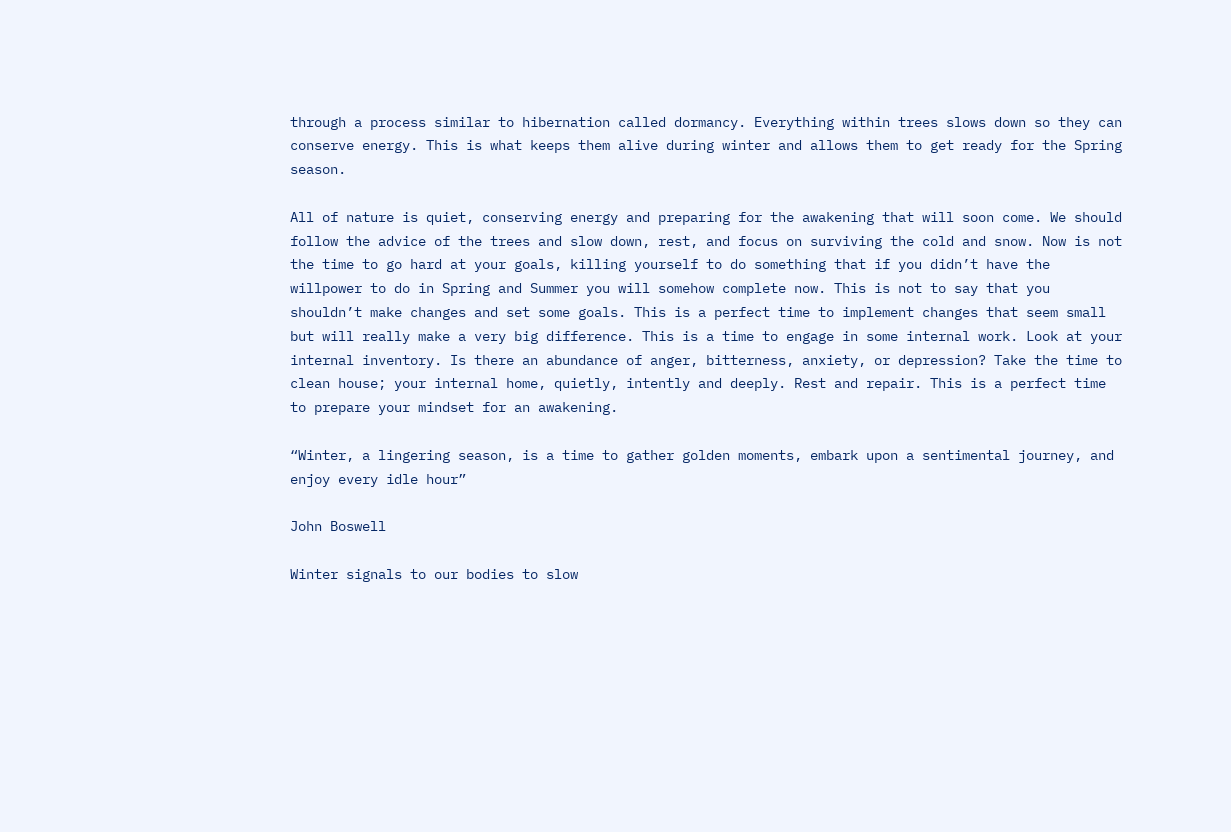through a process similar to hibernation called dormancy. Everything within trees slows down so they can conserve energy. This is what keeps them alive during winter and allows them to get ready for the Spring season.

All of nature is quiet, conserving energy and preparing for the awakening that will soon come. We should follow the advice of the trees and slow down, rest, and focus on surviving the cold and snow. Now is not the time to go hard at your goals, killing yourself to do something that if you didn’t have the willpower to do in Spring and Summer you will somehow complete now. This is not to say that you shouldn’t make changes and set some goals. This is a perfect time to implement changes that seem small but will really make a very big difference. This is a time to engage in some internal work. Look at your internal inventory. Is there an abundance of anger, bitterness, anxiety, or depression? Take the time to clean house; your internal home, quietly, intently and deeply. Rest and repair. This is a perfect time to prepare your mindset for an awakening.

“Winter, a lingering season, is a time to gather golden moments, embark upon a sentimental journey, and enjoy every idle hour”

John Boswell

Winter signals to our bodies to slow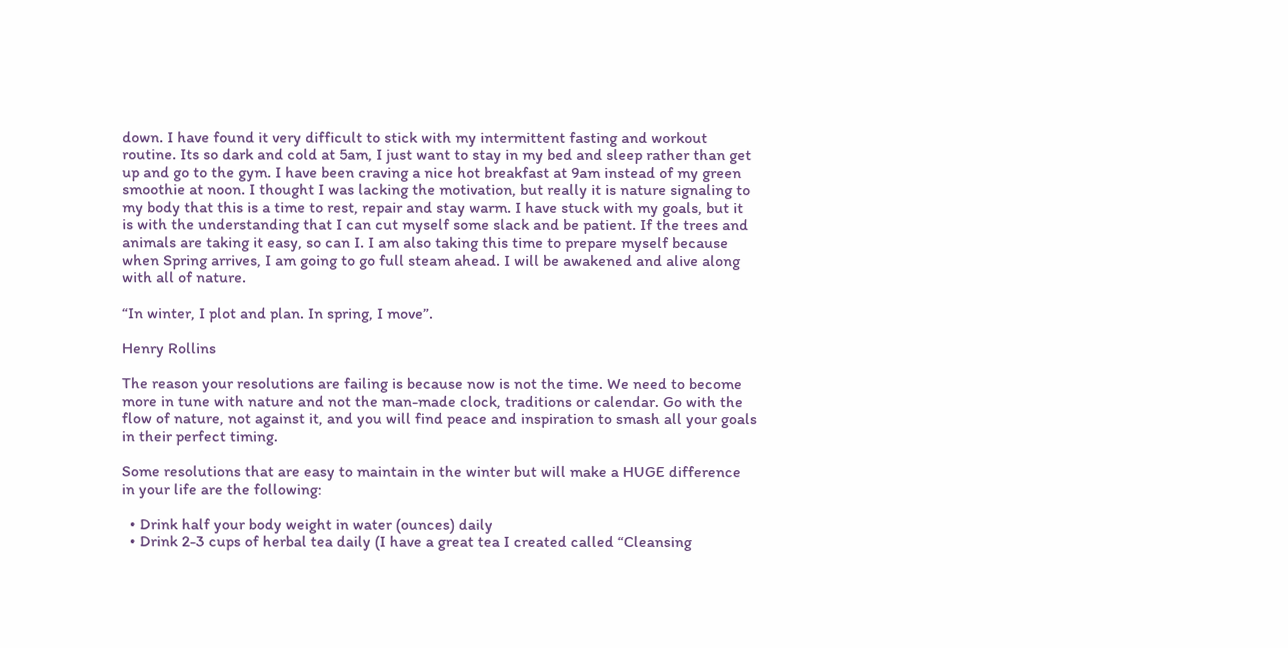down. I have found it very difficult to stick with my intermittent fasting and workout routine. Its so dark and cold at 5am, I just want to stay in my bed and sleep rather than get up and go to the gym. I have been craving a nice hot breakfast at 9am instead of my green smoothie at noon. I thought I was lacking the motivation, but really it is nature signaling to my body that this is a time to rest, repair and stay warm. I have stuck with my goals, but it is with the understanding that I can cut myself some slack and be patient. If the trees and animals are taking it easy, so can I. I am also taking this time to prepare myself because when Spring arrives, I am going to go full steam ahead. I will be awakened and alive along with all of nature.

“In winter, I plot and plan. In spring, I move”.

Henry Rollins

The reason your resolutions are failing is because now is not the time. We need to become more in tune with nature and not the man-made clock, traditions or calendar. Go with the flow of nature, not against it, and you will find peace and inspiration to smash all your goals in their perfect timing.

Some resolutions that are easy to maintain in the winter but will make a HUGE difference in your life are the following:

  • Drink half your body weight in water (ounces) daily
  • Drink 2-3 cups of herbal tea daily (I have a great tea I created called “Cleansing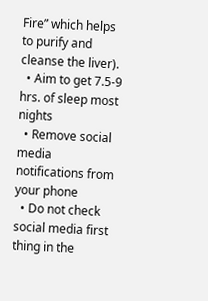Fire” which helps to purify and cleanse the liver).
  • Aim to get 7.5-9 hrs. of sleep most nights
  • Remove social media notifications from your phone
  • Do not check social media first thing in the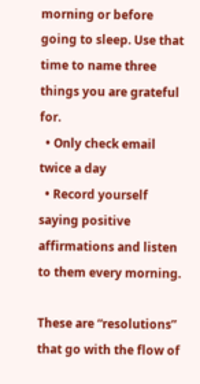morning or before going to sleep. Use that time to name three things you are grateful for.
  • Only check email twice a day
  • Record yourself saying positive affirmations and listen to them every morning.

These are “resolutions” that go with the flow of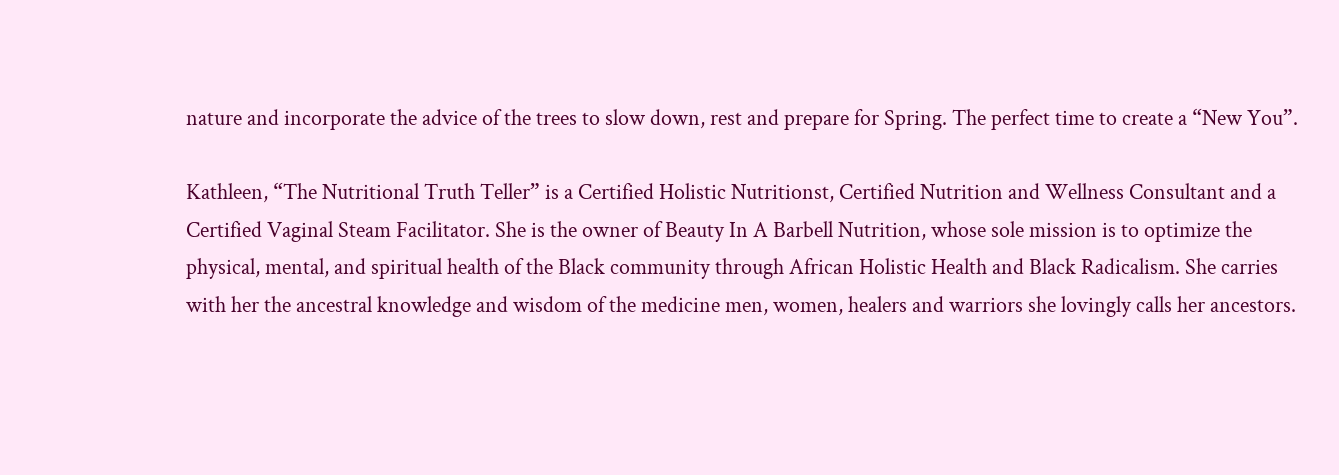nature and incorporate the advice of the trees to slow down, rest and prepare for Spring. The perfect time to create a “New You”.

Kathleen, “The Nutritional Truth Teller” is a Certified Holistic Nutritionst, Certified Nutrition and Wellness Consultant and a Certified Vaginal Steam Facilitator. She is the owner of Beauty In A Barbell Nutrition, whose sole mission is to optimize the physical, mental, and spiritual health of the Black community through African Holistic Health and Black Radicalism. She carries with her the ancestral knowledge and wisdom of the medicine men, women, healers and warriors she lovingly calls her ancestors.